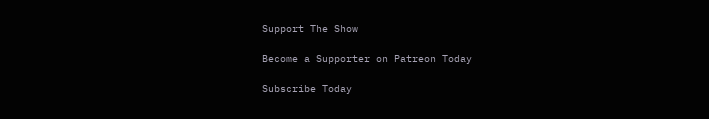Support The Show

Become a Supporter on Patreon Today

Subscribe Today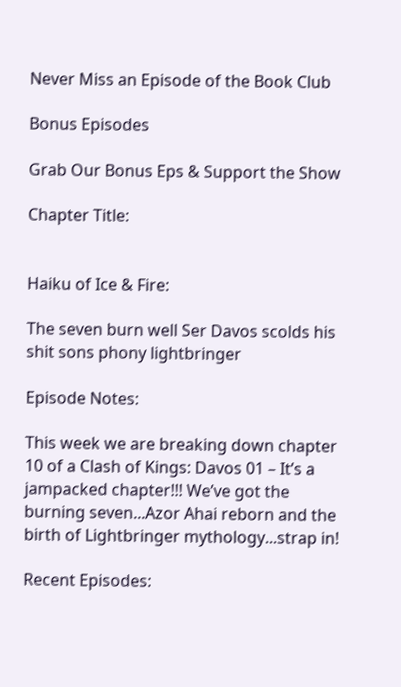Never Miss an Episode of the Book Club

Bonus Episodes

Grab Our Bonus Eps & Support the Show

Chapter Title:


Haiku of Ice & Fire:

The seven burn well Ser Davos scolds his shit sons phony lightbringer

Episode Notes:

This week we are breaking down chapter 10 of a Clash of Kings: Davos 01 – It’s a jampacked chapter!!! We’ve got the burning seven...Azor Ahai reborn and the birth of Lightbringer mythology...strap in!

Recent Episodes: